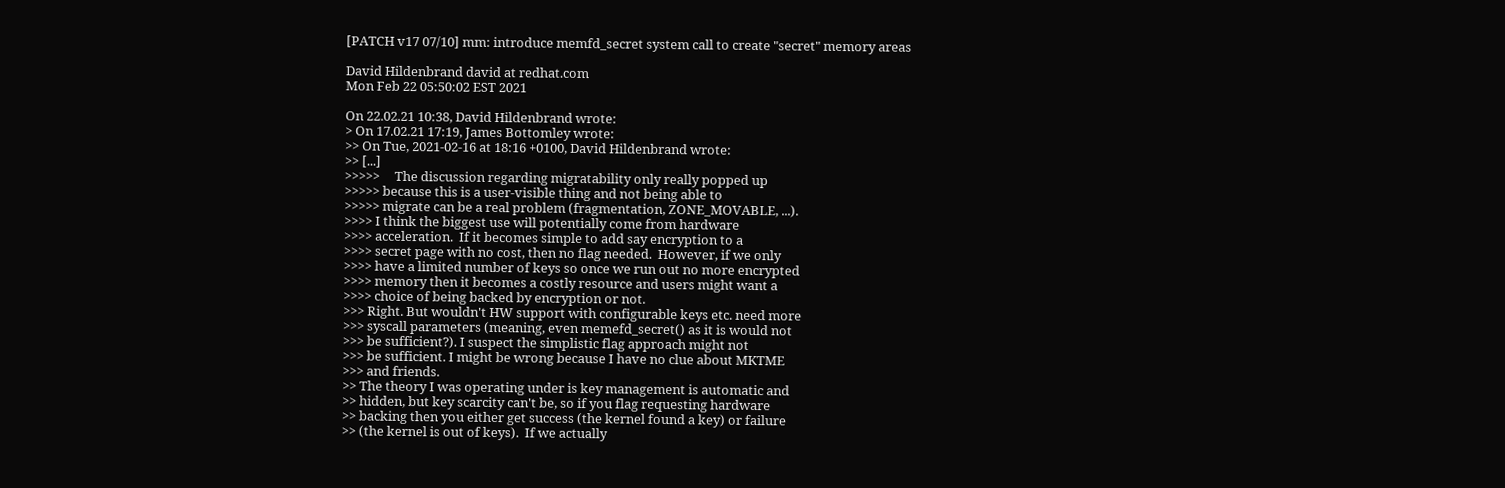[PATCH v17 07/10] mm: introduce memfd_secret system call to create "secret" memory areas

David Hildenbrand david at redhat.com
Mon Feb 22 05:50:02 EST 2021

On 22.02.21 10:38, David Hildenbrand wrote:
> On 17.02.21 17:19, James Bottomley wrote:
>> On Tue, 2021-02-16 at 18:16 +0100, David Hildenbrand wrote:
>> [...]
>>>>>     The discussion regarding migratability only really popped up
>>>>> because this is a user-visible thing and not being able to
>>>>> migrate can be a real problem (fragmentation, ZONE_MOVABLE, ...).
>>>> I think the biggest use will potentially come from hardware
>>>> acceleration.  If it becomes simple to add say encryption to a
>>>> secret page with no cost, then no flag needed.  However, if we only
>>>> have a limited number of keys so once we run out no more encrypted
>>>> memory then it becomes a costly resource and users might want a
>>>> choice of being backed by encryption or not.
>>> Right. But wouldn't HW support with configurable keys etc. need more
>>> syscall parameters (meaning, even memefd_secret() as it is would not
>>> be sufficient?). I suspect the simplistic flag approach might not
>>> be sufficient. I might be wrong because I have no clue about MKTME
>>> and friends.
>> The theory I was operating under is key management is automatic and
>> hidden, but key scarcity can't be, so if you flag requesting hardware
>> backing then you either get success (the kernel found a key) or failure
>> (the kernel is out of keys).  If we actually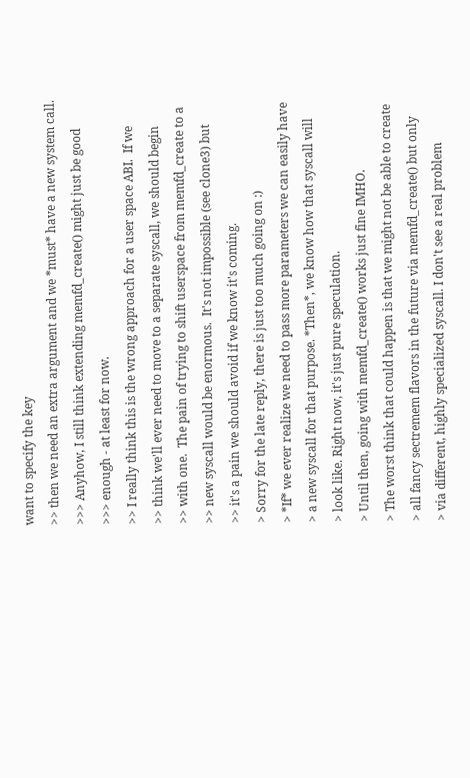want to specify the key
>> then we need an extra argument and we *must* have a new system call.
>>> Anyhow, I still think extending memfd_create() might just be good
>>> enough - at least for now.
>> I really think this is the wrong approach for a user space ABI.  If we
>> think we'll ever need to move to a separate syscall, we should begin
>> with one.  The pain of trying to shift userspace from memfd_create to a
>> new syscall would be enormous.  It's not impossible (see clone3) but
>> it's a pain we should avoid if we know it's coming.
> Sorry for the late reply, there is just too much going on :)
> *If* we ever realize we need to pass more parameters we can easily have
> a new syscall for that purpose. *Then*, we know how that syscall will
> look like. Right now, it's just pure speculation.
> Until then, going with memfd_create() works just fine IMHO.
> The worst think that could happen is that we might not be able to create
> all fancy sectremem flavors in the future via memfd_create() but only
> via different, highly specialized syscall. I don't see a real problem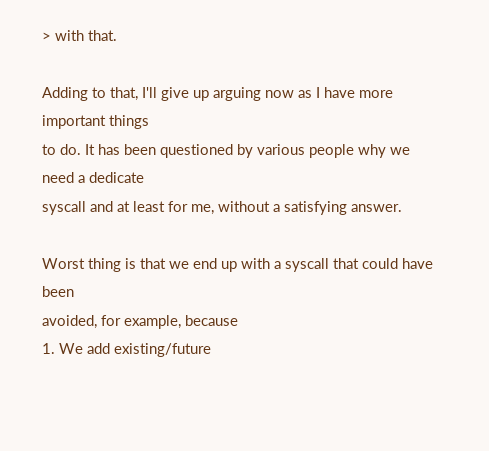> with that.

Adding to that, I'll give up arguing now as I have more important things
to do. It has been questioned by various people why we need a dedicate
syscall and at least for me, without a satisfying answer.

Worst thing is that we end up with a syscall that could have been
avoided, for example, because
1. We add existing/future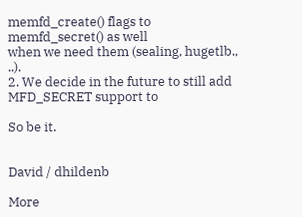memfd_create() flags to memfd_secret() as well
when we need them (sealing, hugetlb., ..).
2. We decide in the future to still add MFD_SECRET support to

So be it.


David / dhildenb

More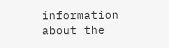information about the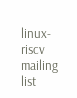linux-riscv mailing list